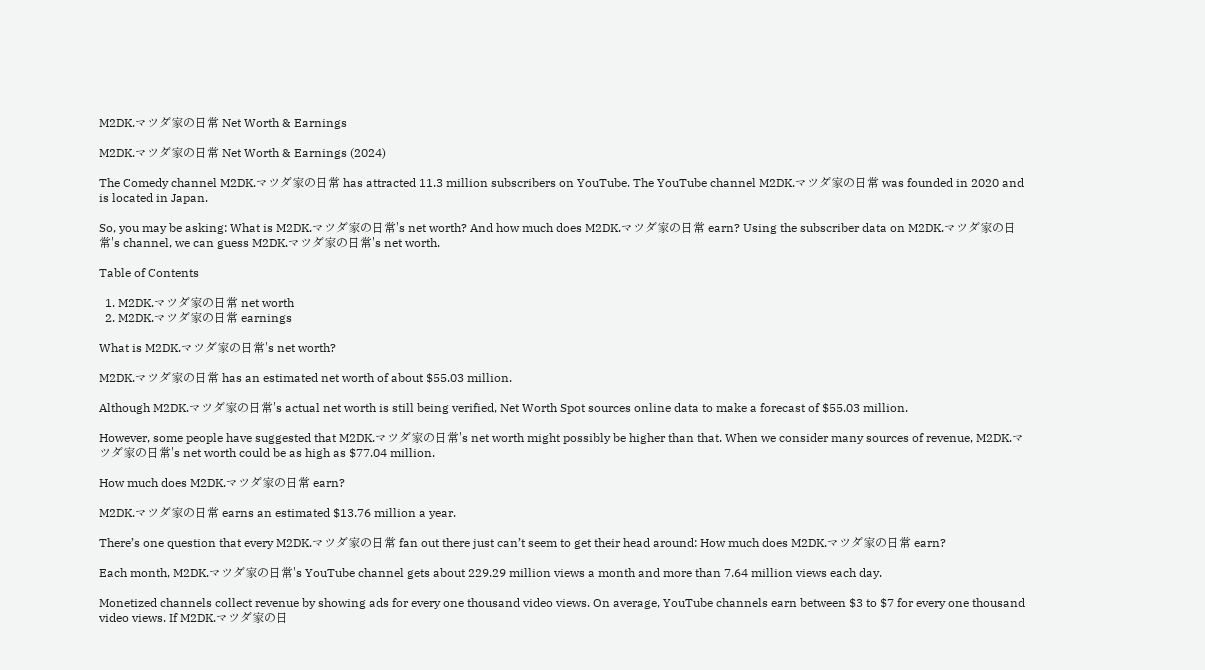M2DK.マツダ家の日常 Net Worth & Earnings

M2DK.マツダ家の日常 Net Worth & Earnings (2024)

The Comedy channel M2DK.マツダ家の日常 has attracted 11.3 million subscribers on YouTube. The YouTube channel M2DK.マツダ家の日常 was founded in 2020 and is located in Japan.

So, you may be asking: What is M2DK.マツダ家の日常's net worth? And how much does M2DK.マツダ家の日常 earn? Using the subscriber data on M2DK.マツダ家の日常's channel, we can guess M2DK.マツダ家の日常's net worth.

Table of Contents

  1. M2DK.マツダ家の日常 net worth
  2. M2DK.マツダ家の日常 earnings

What is M2DK.マツダ家の日常's net worth?

M2DK.マツダ家の日常 has an estimated net worth of about $55.03 million.

Although M2DK.マツダ家の日常's actual net worth is still being verified, Net Worth Spot sources online data to make a forecast of $55.03 million.

However, some people have suggested that M2DK.マツダ家の日常's net worth might possibly be higher than that. When we consider many sources of revenue, M2DK.マツダ家の日常's net worth could be as high as $77.04 million.

How much does M2DK.マツダ家の日常 earn?

M2DK.マツダ家の日常 earns an estimated $13.76 million a year.

There’s one question that every M2DK.マツダ家の日常 fan out there just can’t seem to get their head around: How much does M2DK.マツダ家の日常 earn?

Each month, M2DK.マツダ家の日常's YouTube channel gets about 229.29 million views a month and more than 7.64 million views each day.

Monetized channels collect revenue by showing ads for every one thousand video views. On average, YouTube channels earn between $3 to $7 for every one thousand video views. If M2DK.マツダ家の日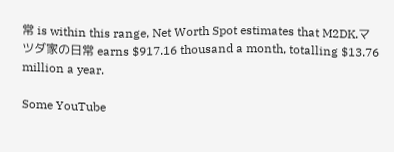常 is within this range, Net Worth Spot estimates that M2DK.マツダ家の日常 earns $917.16 thousand a month, totalling $13.76 million a year.

Some YouTube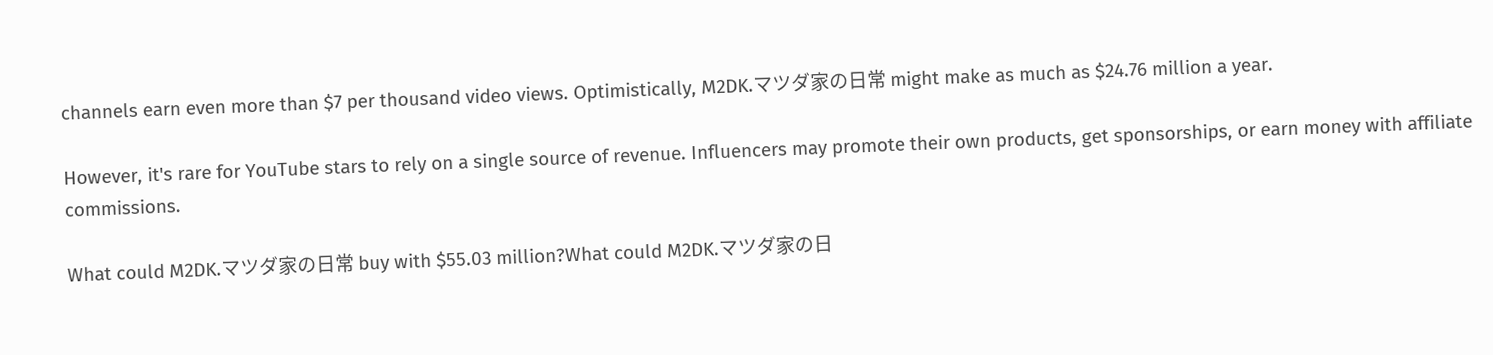channels earn even more than $7 per thousand video views. Optimistically, M2DK.マツダ家の日常 might make as much as $24.76 million a year.

However, it's rare for YouTube stars to rely on a single source of revenue. Influencers may promote their own products, get sponsorships, or earn money with affiliate commissions.

What could M2DK.マツダ家の日常 buy with $55.03 million?What could M2DK.マツダ家の日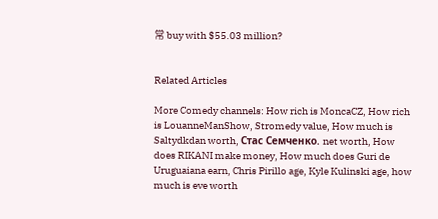常 buy with $55.03 million?


Related Articles

More Comedy channels: How rich is MoncaCZ, How rich is LouanneManShow, Stromedy value, How much is Saltydkdan worth, Стас Семченко. net worth, How does RIKANI make money, How much does Guri de Uruguaiana earn, Chris Pirillo age, Kyle Kulinski age, how much is eve worth